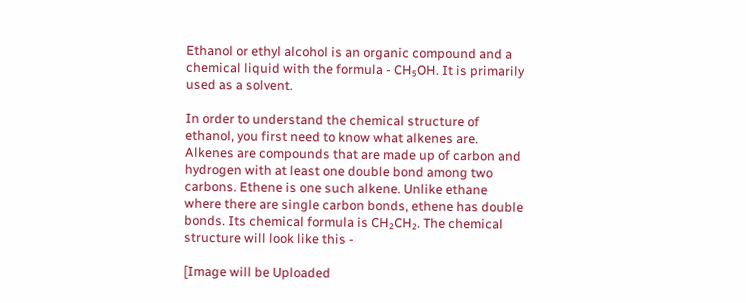Ethanol or ethyl alcohol is an organic compound and a chemical liquid with the formula - CH₅OH. It is primarily used as a solvent.

In order to understand the chemical structure of ethanol, you first need to know what alkenes are. Alkenes are compounds that are made up of carbon and hydrogen with at least one double bond among two carbons. Ethene is one such alkene. Unlike ethane where there are single carbon bonds, ethene has double bonds. Its chemical formula is CH₂CH₂. The chemical structure will look like this -

[Image will be Uploaded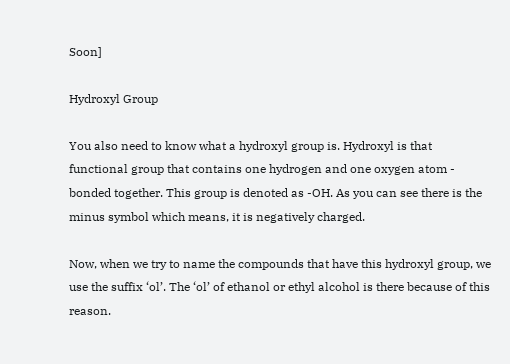Soon]

Hydroxyl Group

You also need to know what a hydroxyl group is. Hydroxyl is that functional group that contains one hydrogen and one oxygen atom - bonded together. This group is denoted as -OH. As you can see there is the minus symbol which means, it is negatively charged.

Now, when we try to name the compounds that have this hydroxyl group, we use the suffix ‘ol’. The ‘ol’ of ethanol or ethyl alcohol is there because of this reason.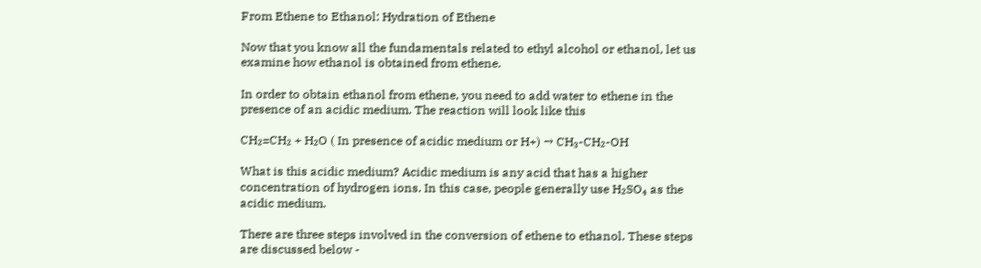From Ethene to Ethanol: Hydration of Ethene

Now that you know all the fundamentals related to ethyl alcohol or ethanol, let us examine how ethanol is obtained from ethene.

In order to obtain ethanol from ethene, you need to add water to ethene in the presence of an acidic medium. The reaction will look like this

CH₂=CH₂ + H₂O ( In presence of acidic medium or H+) → CH₃-CH₂-OH

What is this acidic medium? Acidic medium is any acid that has a higher concentration of hydrogen ions. In this case, people generally use H₂SO₄ as the acidic medium.

There are three steps involved in the conversion of ethene to ethanol. These steps are discussed below -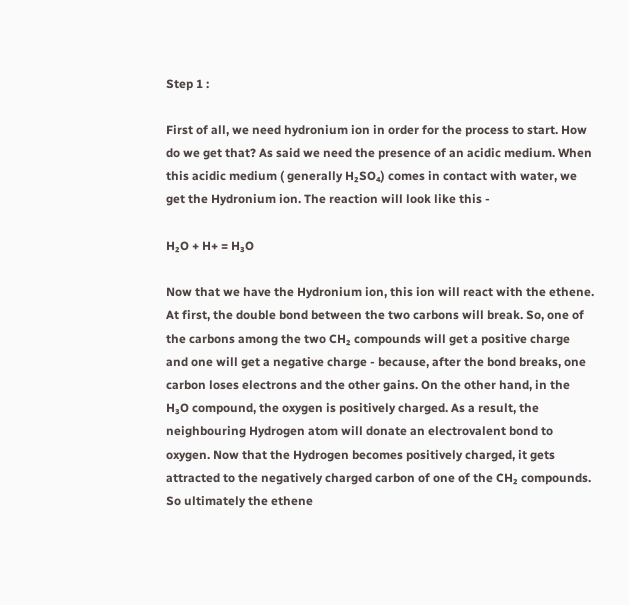Step 1 :

First of all, we need hydronium ion in order for the process to start. How do we get that? As said we need the presence of an acidic medium. When this acidic medium ( generally H₂SO₄) comes in contact with water, we get the Hydronium ion. The reaction will look like this -

H₂O + H+ = H₃O

Now that we have the Hydronium ion, this ion will react with the ethene. At first, the double bond between the two carbons will break. So, one of the carbons among the two CH₂ compounds will get a positive charge and one will get a negative charge - because, after the bond breaks, one carbon loses electrons and the other gains. On the other hand, in the H₃O compound, the oxygen is positively charged. As a result, the neighbouring Hydrogen atom will donate an electrovalent bond to oxygen. Now that the Hydrogen becomes positively charged, it gets attracted to the negatively charged carbon of one of the CH₂ compounds. So ultimately the ethene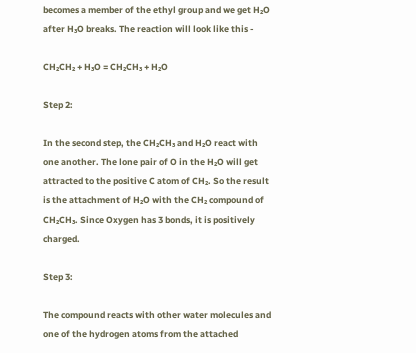becomes a member of the ethyl group and we get H₂O after H₃O breaks. The reaction will look like this -

CH₂CH₂ + H₃O = CH₂CH₃ + H₂O

Step 2:

In the second step, the CH₂CH₃ and H₂O react with one another. The lone pair of O in the H₂O will get attracted to the positive C atom of CH₂. So the result is the attachment of H₂O with the CH₂ compound of CH₂CH₃. Since Oxygen has 3 bonds, it is positively charged.

Step 3:

The compound reacts with other water molecules and one of the hydrogen atoms from the attached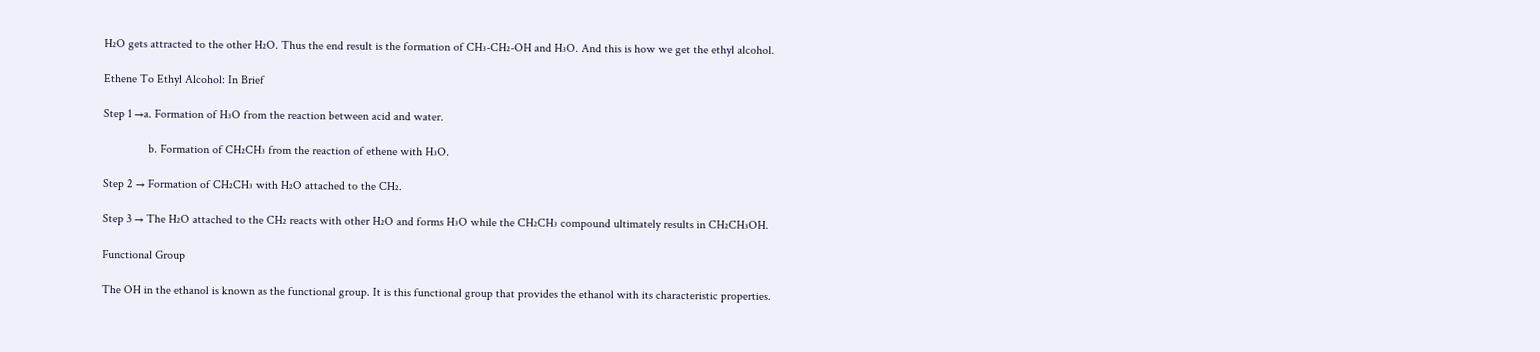H₂O gets attracted to the other H₂O. Thus the end result is the formation of CH₃-CH₂-OH and H₃O. And this is how we get the ethyl alcohol.

Ethene To Ethyl Alcohol: In Brief

Step 1 →a. Formation of H₃O from the reaction between acid and water.

               b. Formation of CH₂CH₃ from the reaction of ethene with H₃O.

Step 2 → Formation of CH₂CH₃ with H₂O attached to the CH₂.

Step 3 → The H₂O attached to the CH₂ reacts with other H₂O and forms H₃O while the CH₂CH₃ compound ultimately results in CH₂CH₃OH.

Functional Group

The OH in the ethanol is known as the functional group. It is this functional group that provides the ethanol with its characteristic properties.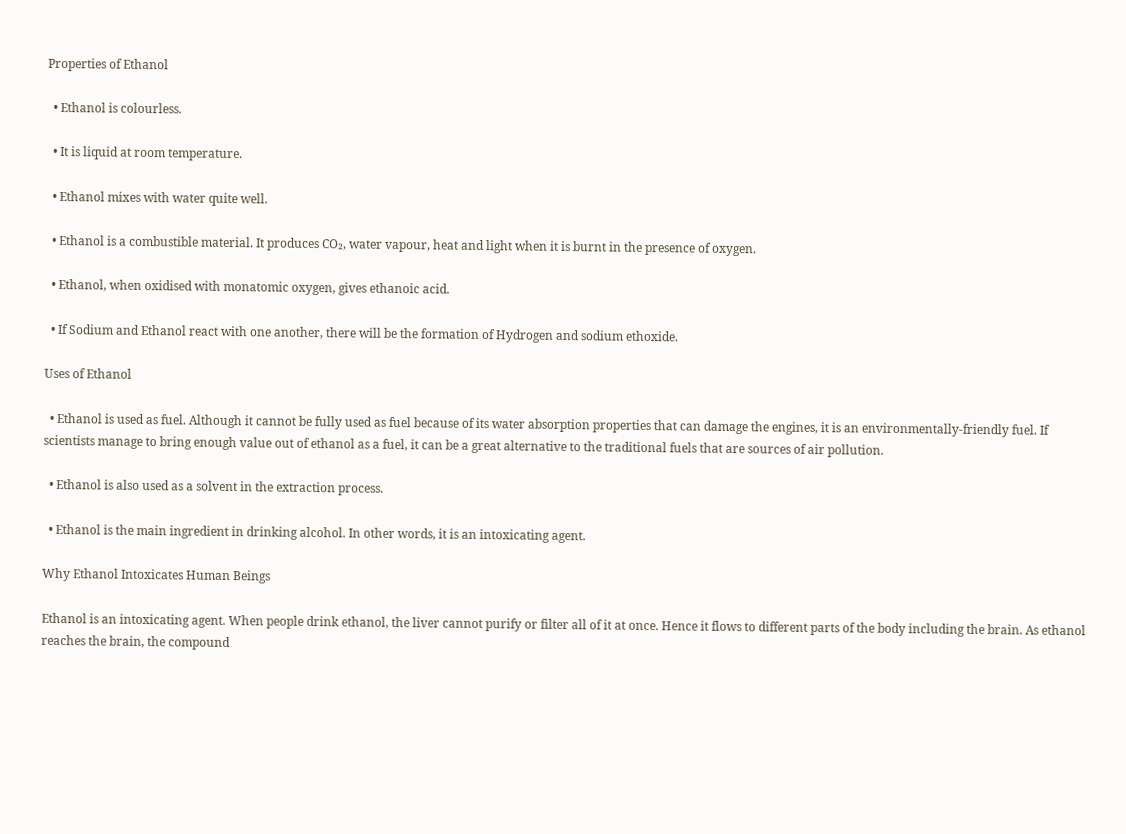Properties of Ethanol

  • Ethanol is colourless.

  • It is liquid at room temperature.

  • Ethanol mixes with water quite well.

  • Ethanol is a combustible material. It produces CO₂, water vapour, heat and light when it is burnt in the presence of oxygen.

  • Ethanol, when oxidised with monatomic oxygen, gives ethanoic acid.

  • If Sodium and Ethanol react with one another, there will be the formation of Hydrogen and sodium ethoxide.

Uses of Ethanol

  • Ethanol is used as fuel. Although it cannot be fully used as fuel because of its water absorption properties that can damage the engines, it is an environmentally-friendly fuel. If scientists manage to bring enough value out of ethanol as a fuel, it can be a great alternative to the traditional fuels that are sources of air pollution.

  • Ethanol is also used as a solvent in the extraction process.

  • Ethanol is the main ingredient in drinking alcohol. In other words, it is an intoxicating agent.

Why Ethanol Intoxicates Human Beings

Ethanol is an intoxicating agent. When people drink ethanol, the liver cannot purify or filter all of it at once. Hence it flows to different parts of the body including the brain. As ethanol reaches the brain, the compound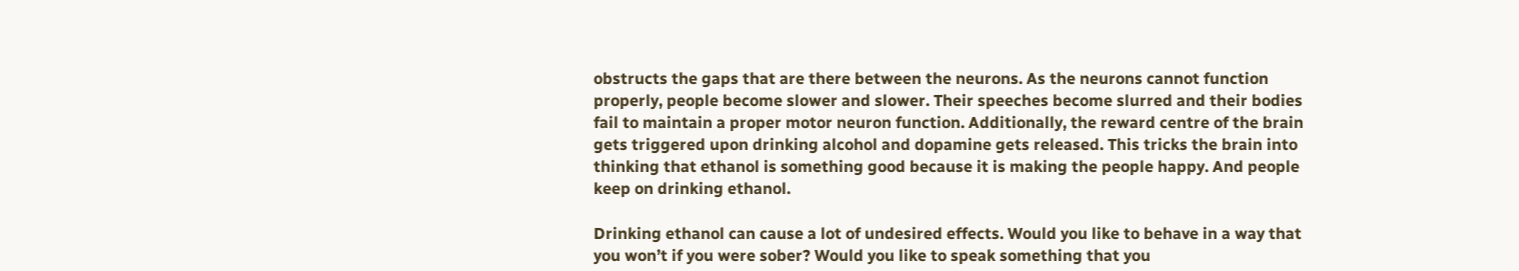obstructs the gaps that are there between the neurons. As the neurons cannot function properly, people become slower and slower. Their speeches become slurred and their bodies fail to maintain a proper motor neuron function. Additionally, the reward centre of the brain gets triggered upon drinking alcohol and dopamine gets released. This tricks the brain into thinking that ethanol is something good because it is making the people happy. And people keep on drinking ethanol.

Drinking ethanol can cause a lot of undesired effects. Would you like to behave in a way that you won’t if you were sober? Would you like to speak something that you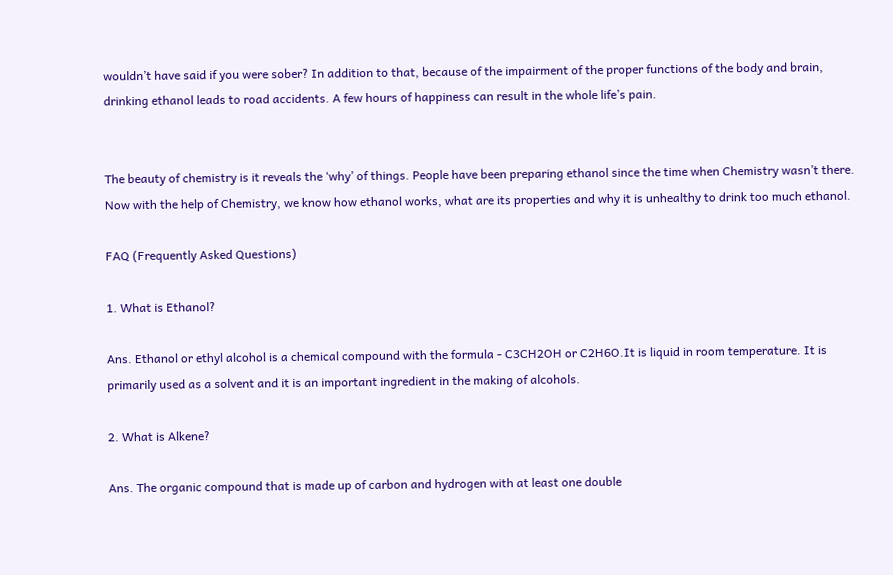wouldn’t have said if you were sober? In addition to that, because of the impairment of the proper functions of the body and brain, drinking ethanol leads to road accidents. A few hours of happiness can result in the whole life’s pain.


The beauty of chemistry is it reveals the ‘why’ of things. People have been preparing ethanol since the time when Chemistry wasn’t there. Now with the help of Chemistry, we know how ethanol works, what are its properties and why it is unhealthy to drink too much ethanol.

FAQ (Frequently Asked Questions)

1. What is Ethanol?

Ans. Ethanol or ethyl alcohol is a chemical compound with the formula - C3CH2OH or C2H6O.It is liquid in room temperature. It is primarily used as a solvent and it is an important ingredient in the making of alcohols.

2. What is Alkene?

Ans. The organic compound that is made up of carbon and hydrogen with at least one double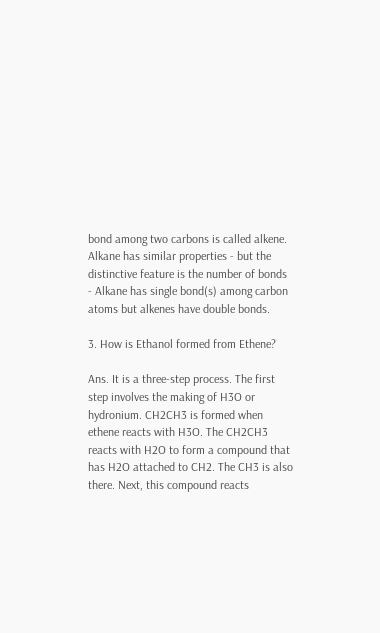bond among two carbons is called alkene. Alkane has similar properties - but the distinctive feature is the number of bonds - Alkane has single bond(s) among carbon atoms but alkenes have double bonds.

3. How is Ethanol formed from Ethene?

Ans. It is a three-step process. The first step involves the making of H3O or hydronium. CH2CH3 is formed when ethene reacts with H3O. The CH2CH3 reacts with H2O to form a compound that has H2O attached to CH2. The CH3 is also there. Next, this compound reacts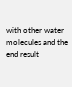with other water molecules and the end result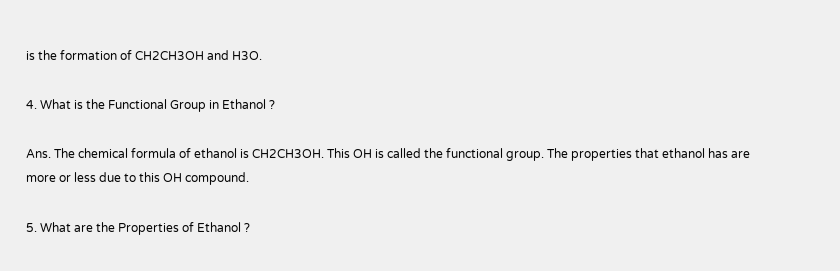is the formation of CH2CH3OH and H3O.

4. What is the Functional Group in Ethanol ?

Ans. The chemical formula of ethanol is CH2CH3OH. This OH is called the functional group. The properties that ethanol has are more or less due to this OH compound.

5. What are the Properties of Ethanol ?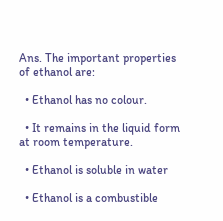Ans. The important properties of ethanol are:

  • Ethanol has no colour.

  • It remains in the liquid form at room temperature.

  • Ethanol is soluble in water

  • Ethanol is a combustible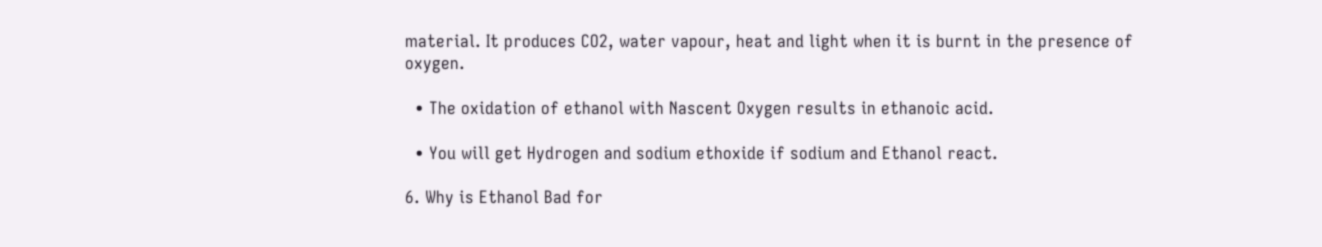material. It produces CO2, water vapour, heat and light when it is burnt in the presence of oxygen.

  • The oxidation of ethanol with Nascent Oxygen results in ethanoic acid.

  • You will get Hydrogen and sodium ethoxide if sodium and Ethanol react.

6. Why is Ethanol Bad for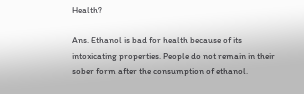Health?

Ans. Ethanol is bad for health because of its intoxicating properties. People do not remain in their sober form after the consumption of ethanol.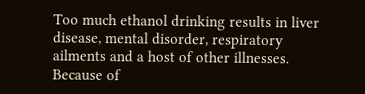Too much ethanol drinking results in liver disease, mental disorder, respiratory ailments and a host of other illnesses. Because of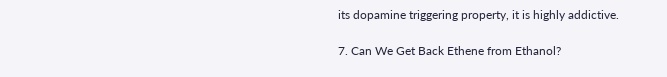its dopamine triggering property, it is highly addictive.

7. Can We Get Back Ethene from Ethanol?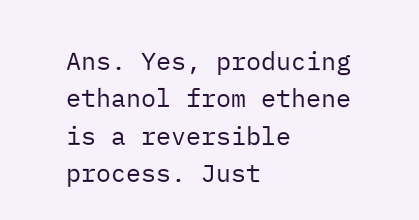Ans. Yes, producing ethanol from ethene is a reversible process. Just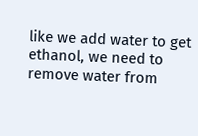like we add water to get ethanol, we need to remove water from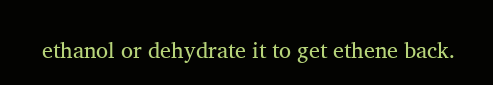ethanol or dehydrate it to get ethene back.